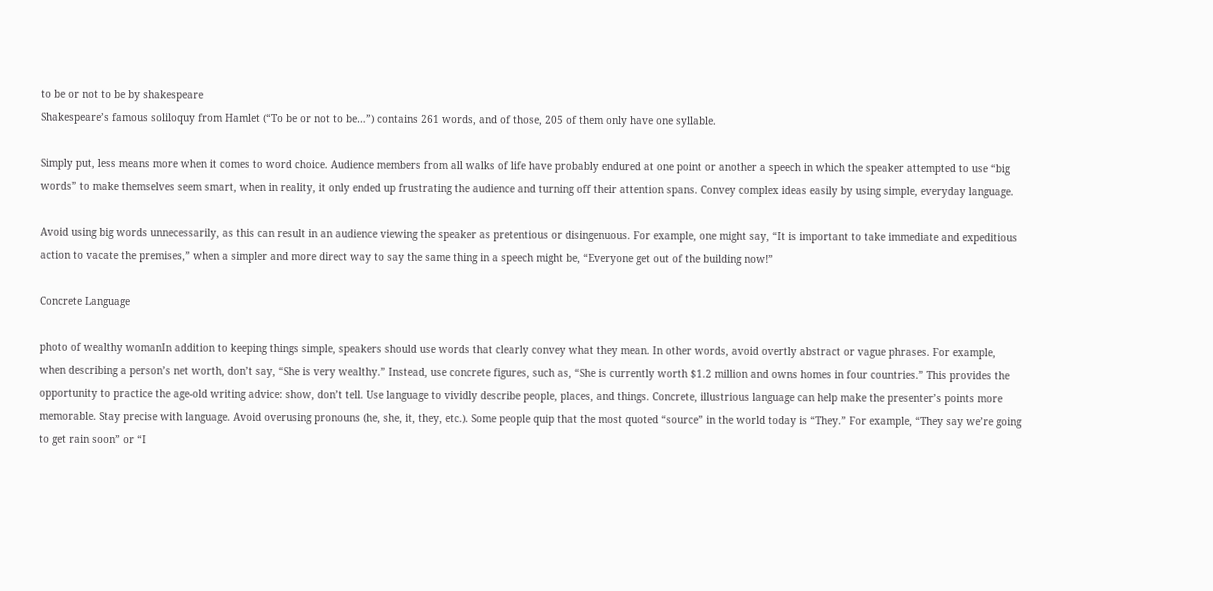to be or not to be by shakespeare
Shakespeare’s famous soliloquy from Hamlet (“To be or not to be…”) contains 261 words, and of those, 205 of them only have one syllable.

Simply put, less means more when it comes to word choice. Audience members from all walks of life have probably endured at one point or another a speech in which the speaker attempted to use “big words” to make themselves seem smart, when in reality, it only ended up frustrating the audience and turning off their attention spans. Convey complex ideas easily by using simple, everyday language.

Avoid using big words unnecessarily, as this can result in an audience viewing the speaker as pretentious or disingenuous. For example, one might say, “It is important to take immediate and expeditious action to vacate the premises,” when a simpler and more direct way to say the same thing in a speech might be, “Everyone get out of the building now!”

Concrete Language

photo of wealthy womanIn addition to keeping things simple, speakers should use words that clearly convey what they mean. In other words, avoid overtly abstract or vague phrases. For example, when describing a person’s net worth, don’t say, “She is very wealthy.” Instead, use concrete figures, such as, “She is currently worth $1.2 million and owns homes in four countries.” This provides the opportunity to practice the age-old writing advice: show, don’t tell. Use language to vividly describe people, places, and things. Concrete, illustrious language can help make the presenter’s points more memorable. Stay precise with language. Avoid overusing pronouns (he, she, it, they, etc.). Some people quip that the most quoted “source” in the world today is “They.” For example, “They say we’re going to get rain soon” or “I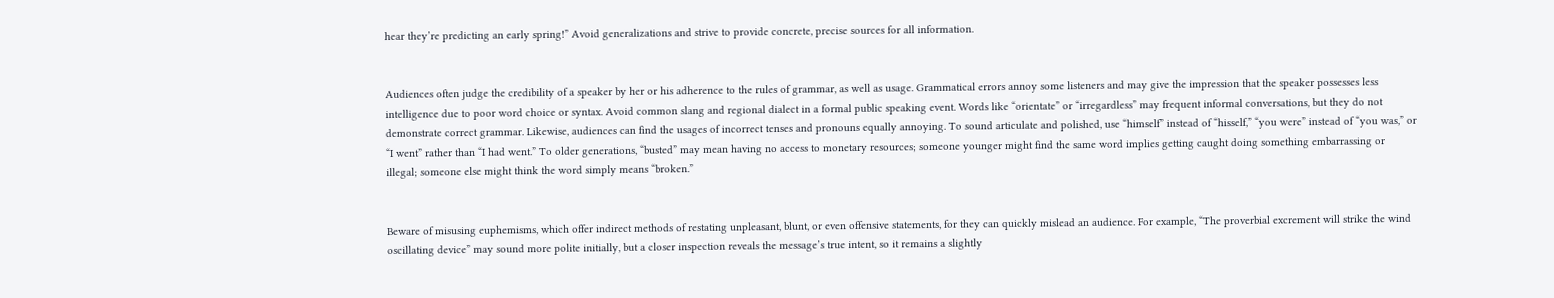hear they’re predicting an early spring!” Avoid generalizations and strive to provide concrete, precise sources for all information.


Audiences often judge the credibility of a speaker by her or his adherence to the rules of grammar, as well as usage. Grammatical errors annoy some listeners and may give the impression that the speaker possesses less intelligence due to poor word choice or syntax. Avoid common slang and regional dialect in a formal public speaking event. Words like “orientate” or “irregardless” may frequent informal conversations, but they do not demonstrate correct grammar. Likewise, audiences can find the usages of incorrect tenses and pronouns equally annoying. To sound articulate and polished, use “himself” instead of “hisself,” “you were” instead of “you was,” or “I went” rather than “I had went.” To older generations, “busted” may mean having no access to monetary resources; someone younger might find the same word implies getting caught doing something embarrassing or illegal; someone else might think the word simply means “broken.”


Beware of misusing euphemisms, which offer indirect methods of restating unpleasant, blunt, or even offensive statements, for they can quickly mislead an audience. For example, “The proverbial excrement will strike the wind oscillating device” may sound more polite initially, but a closer inspection reveals the message’s true intent, so it remains a slightly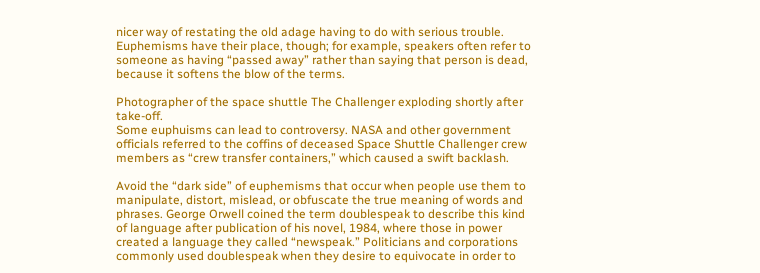nicer way of restating the old adage having to do with serious trouble. Euphemisms have their place, though; for example, speakers often refer to someone as having “passed away” rather than saying that person is dead, because it softens the blow of the terms.

Photographer of the space shuttle The Challenger exploding shortly after take-off.
Some euphuisms can lead to controversy. NASA and other government officials referred to the coffins of deceased Space Shuttle Challenger crew members as “crew transfer containers,” which caused a swift backlash.

Avoid the “dark side” of euphemisms that occur when people use them to manipulate, distort, mislead, or obfuscate the true meaning of words and phrases. George Orwell coined the term doublespeak to describe this kind of language after publication of his novel, 1984, where those in power created a language they called “newspeak.” Politicians and corporations commonly used doublespeak when they desire to equivocate in order to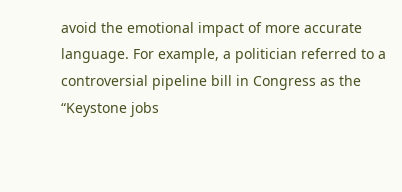avoid the emotional impact of more accurate language. For example, a politician referred to a controversial pipeline bill in Congress as the “Keystone jobs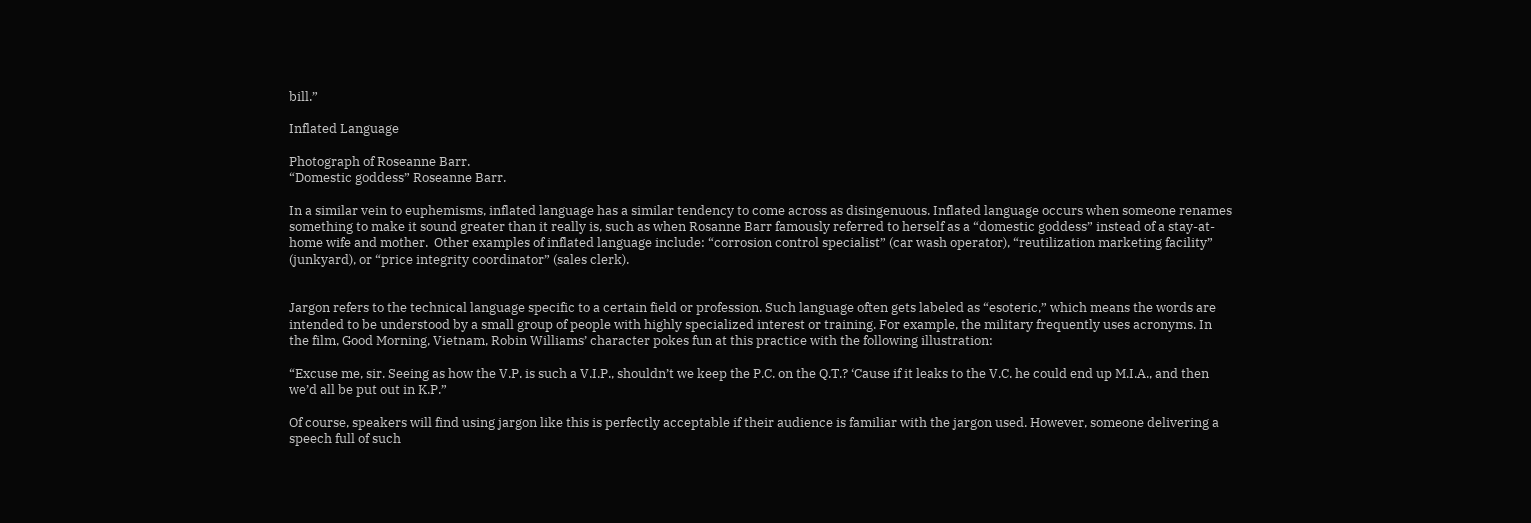bill.”

Inflated Language

Photograph of Roseanne Barr.
“Domestic goddess” Roseanne Barr.

In a similar vein to euphemisms, inflated language has a similar tendency to come across as disingenuous. Inflated language occurs when someone renames something to make it sound greater than it really is, such as when Rosanne Barr famously referred to herself as a “domestic goddess” instead of a stay-at-home wife and mother.  Other examples of inflated language include: “corrosion control specialist” (car wash operator), “reutilization marketing facility” (junkyard), or “price integrity coordinator” (sales clerk).


Jargon refers to the technical language specific to a certain field or profession. Such language often gets labeled as “esoteric,” which means the words are intended to be understood by a small group of people with highly specialized interest or training. For example, the military frequently uses acronyms. In the film, Good Morning, Vietnam, Robin Williams’ character pokes fun at this practice with the following illustration:

“Excuse me, sir. Seeing as how the V.P. is such a V.I.P., shouldn’t we keep the P.C. on the Q.T.? ‘Cause if it leaks to the V.C. he could end up M.I.A., and then we’d all be put out in K.P.”

Of course, speakers will find using jargon like this is perfectly acceptable if their audience is familiar with the jargon used. However, someone delivering a speech full of such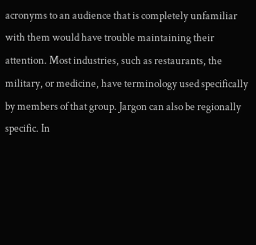acronyms to an audience that is completely unfamiliar with them would have trouble maintaining their attention. Most industries, such as restaurants, the military, or medicine, have terminology used specifically by members of that group. Jargon can also be regionally specific. In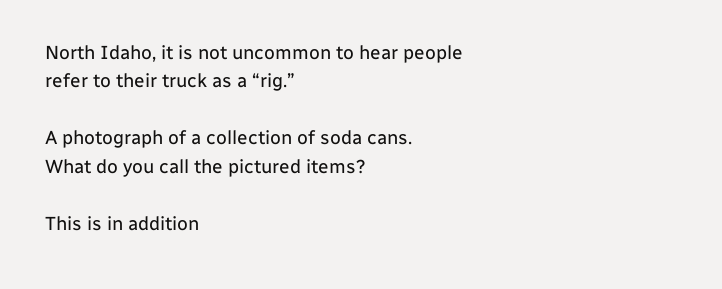North Idaho, it is not uncommon to hear people refer to their truck as a “rig.”

A photograph of a collection of soda cans.
What do you call the pictured items?

This is in addition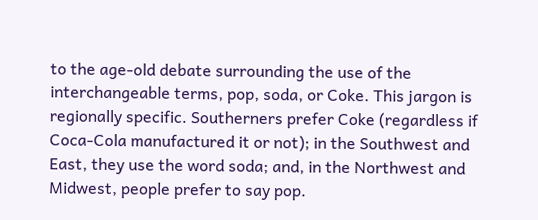to the age-old debate surrounding the use of the interchangeable terms, pop, soda, or Coke. This jargon is regionally specific. Southerners prefer Coke (regardless if Coca-Cola manufactured it or not); in the Southwest and East, they use the word soda; and, in the Northwest and Midwest, people prefer to say pop.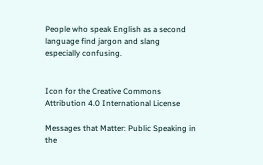People who speak English as a second language find jargon and slang especially confusing.


Icon for the Creative Commons Attribution 4.0 International License

Messages that Matter: Public Speaking in the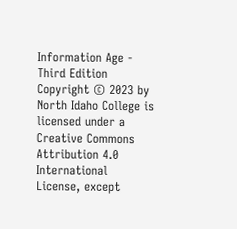Information Age - Third Edition Copyright © 2023 by North Idaho College is licensed under a Creative Commons Attribution 4.0 International License, except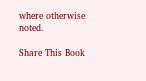where otherwise noted.

Share This Book